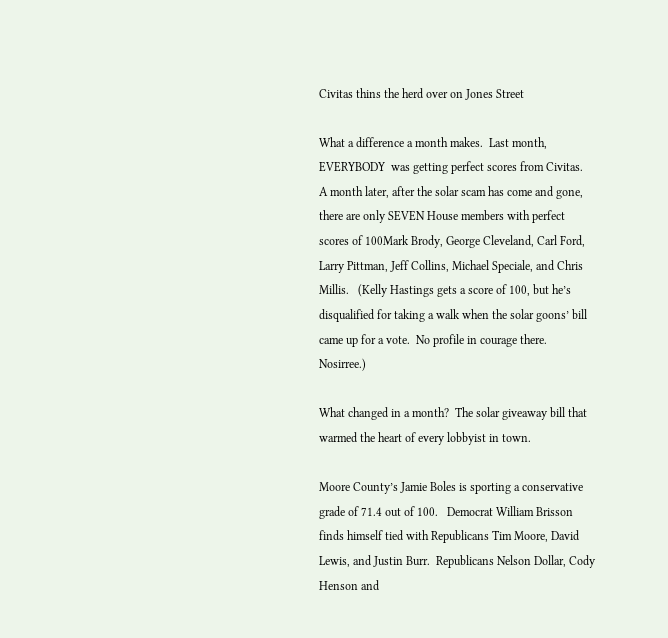Civitas thins the herd over on Jones Street

What a difference a month makes.  Last month, EVERYBODY  was getting perfect scores from Civitas.  A month later, after the solar scam has come and gone, there are only SEVEN House members with perfect scores of 100Mark Brody, George Cleveland, Carl Ford, Larry Pittman, Jeff Collins, Michael Speciale, and Chris Millis.   (Kelly Hastings gets a score of 100, but he’s disqualified for taking a walk when the solar goons’ bill came up for a vote.  No profile in courage there.  Nosirree.)

What changed in a month?  The solar giveaway bill that warmed the heart of every lobbyist in town.

Moore County’s Jamie Boles is sporting a conservative grade of 71.4 out of 100.   Democrat William Brisson finds himself tied with Republicans Tim Moore, David Lewis, and Justin Burr.  Republicans Nelson Dollar, Cody Henson and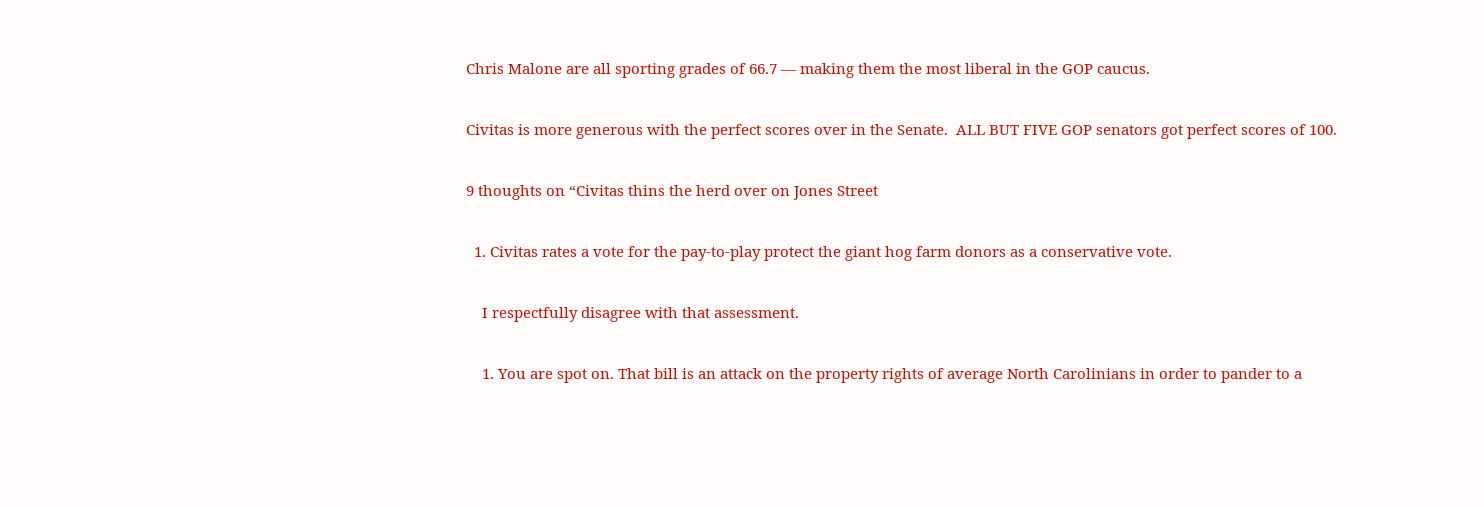Chris Malone are all sporting grades of 66.7 — making them the most liberal in the GOP caucus.

Civitas is more generous with the perfect scores over in the Senate.  ALL BUT FIVE GOP senators got perfect scores of 100.

9 thoughts on “Civitas thins the herd over on Jones Street

  1. Civitas rates a vote for the pay-to-play protect the giant hog farm donors as a conservative vote.

    I respectfully disagree with that assessment.

    1. You are spot on. That bill is an attack on the property rights of average North Carolinians in order to pander to a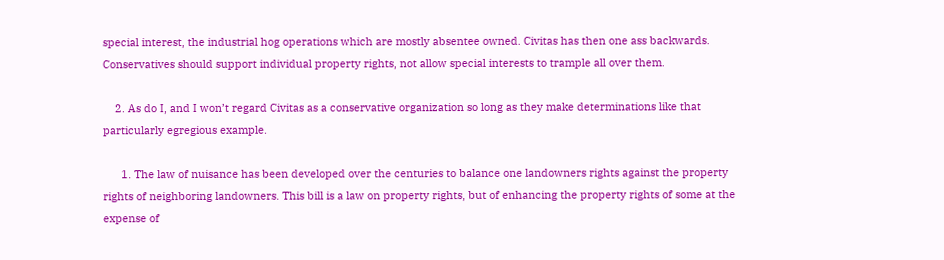special interest, the industrial hog operations which are mostly absentee owned. Civitas has then one ass backwards. Conservatives should support individual property rights, not allow special interests to trample all over them.

    2. As do I, and I won’t regard Civitas as a conservative organization so long as they make determinations like that particularly egregious example.

      1. The law of nuisance has been developed over the centuries to balance one landowners rights against the property rights of neighboring landowners. This bill is a law on property rights, but of enhancing the property rights of some at the expense of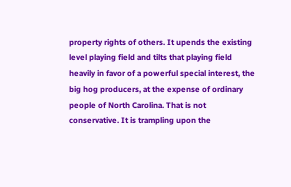property rights of others. It upends the existing level playing field and tilts that playing field heavily in favor of a powerful special interest, the big hog producers, at the expense of ordinary people of North Carolina. That is not conservative. It is trampling upon the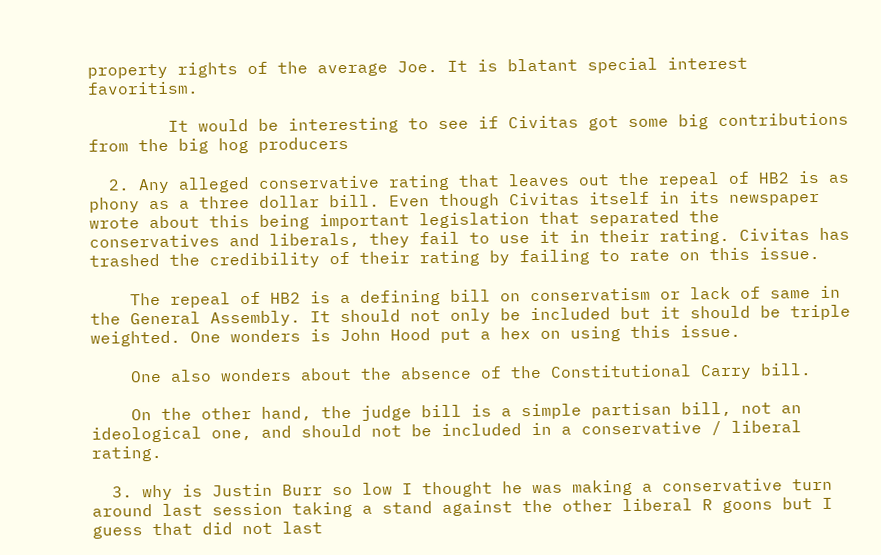property rights of the average Joe. It is blatant special interest favoritism.

        It would be interesting to see if Civitas got some big contributions from the big hog producers

  2. Any alleged conservative rating that leaves out the repeal of HB2 is as phony as a three dollar bill. Even though Civitas itself in its newspaper wrote about this being important legislation that separated the conservatives and liberals, they fail to use it in their rating. Civitas has trashed the credibility of their rating by failing to rate on this issue.

    The repeal of HB2 is a defining bill on conservatism or lack of same in the General Assembly. It should not only be included but it should be triple weighted. One wonders is John Hood put a hex on using this issue.

    One also wonders about the absence of the Constitutional Carry bill.

    On the other hand, the judge bill is a simple partisan bill, not an ideological one, and should not be included in a conservative / liberal rating.

  3. why is Justin Burr so low I thought he was making a conservative turn around last session taking a stand against the other liberal R goons but I guess that did not last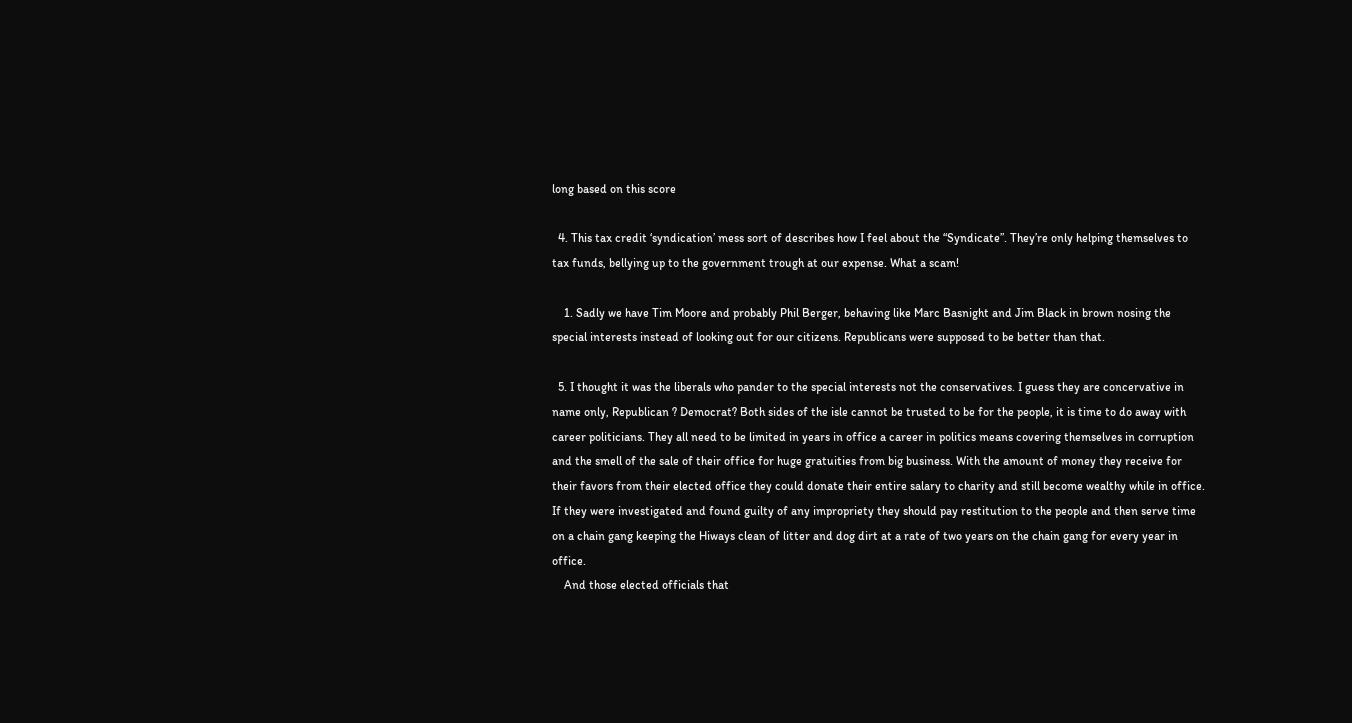long based on this score

  4. This tax credit ‘syndication’ mess sort of describes how I feel about the “Syndicate”. They’re only helping themselves to tax funds, bellying up to the government trough at our expense. What a scam!

    1. Sadly we have Tim Moore and probably Phil Berger, behaving like Marc Basnight and Jim Black in brown nosing the special interests instead of looking out for our citizens. Republicans were supposed to be better than that.

  5. I thought it was the liberals who pander to the special interests not the conservatives. I guess they are concervative in name only, Republican ? Democrat? Both sides of the isle cannot be trusted to be for the people, it is time to do away with career politicians. They all need to be limited in years in office a career in politics means covering themselves in corruption and the smell of the sale of their office for huge gratuities from big business. With the amount of money they receive for their favors from their elected office they could donate their entire salary to charity and still become wealthy while in office. If they were investigated and found guilty of any impropriety they should pay restitution to the people and then serve time on a chain gang keeping the Hiways clean of litter and dog dirt at a rate of two years on the chain gang for every year in office.
    And those elected officials that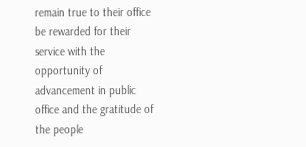remain true to their office be rewarded for their service with the opportunity of advancement in public office and the gratitude of the people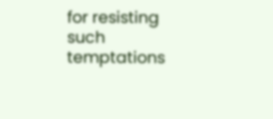for resisting such temptations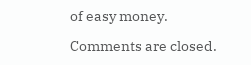of easy money.

Comments are closed.